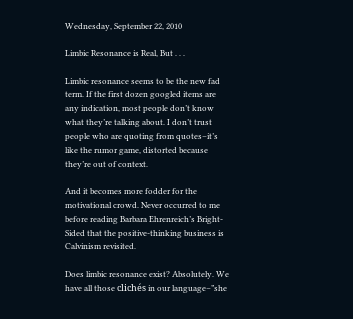Wednesday, September 22, 2010

Limbic Resonance is Real, But . . .

Limbic resonance seems to be the new fad term. If the first dozen googled items are any indication, most people don’t know what they’re talking about. I don’t trust people who are quoting from quotes–it’s like the rumor game, distorted because they’re out of context.

And it becomes more fodder for the motivational crowd. Never occurred to me before reading Barbara Ehrenreich’s Bright-Sided that the positive-thinking business is Calvinism revisited.

Does limbic resonance exist? Absolutely. We have all those clichés in our language–”she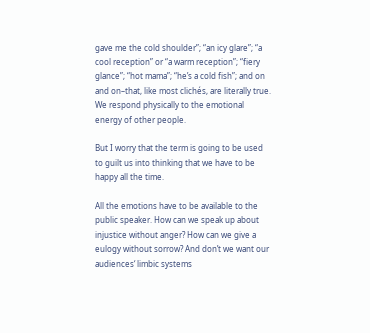gave me the cold shoulder”; “an icy glare”; “a cool reception” or “a warm reception”; “fiery glance”; “hot mama”; “he’s a cold fish”; and on and on–that, like most clichés, are literally true. We respond physically to the emotional energy of other people.

But I worry that the term is going to be used to guilt us into thinking that we have to be happy all the time.

All the emotions have to be available to the public speaker. How can we speak up about injustice without anger? How can we give a eulogy without sorrow? And don’t we want our audiences‘ limbic systems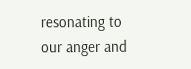resonating to our anger and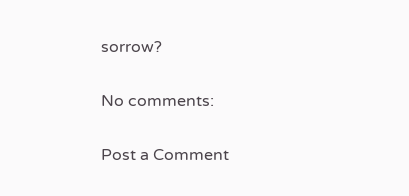sorrow?

No comments:

Post a Comment